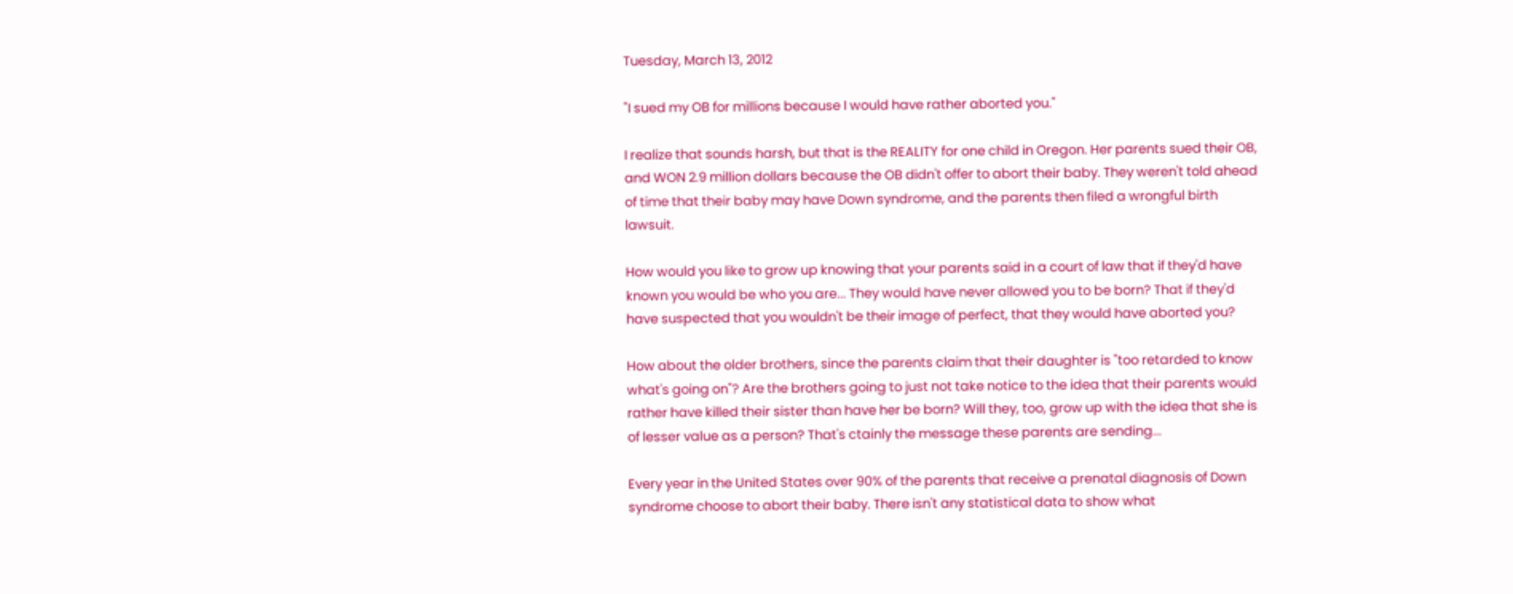Tuesday, March 13, 2012

"I sued my OB for millions because I would have rather aborted you."

I realize that sounds harsh, but that is the REALITY for one child in Oregon. Her parents sued their OB, and WON 2.9 million dollars because the OB didn't offer to abort their baby. They weren't told ahead of time that their baby may have Down syndrome, and the parents then filed a wrongful birth lawsuit.

How would you like to grow up knowing that your parents said in a court of law that if they'd have known you would be who you are... They would have never allowed you to be born? That if they'd have suspected that you wouldn't be their image of perfect, that they would have aborted you?

How about the older brothers, since the parents claim that their daughter is "too retarded to know what's going on"? Are the brothers going to just not take notice to the idea that their parents would rather have killed their sister than have her be born? Will they, too, grow up with the idea that she is of lesser value as a person? That's ctainly the message these parents are sending...

Every year in the United States over 90% of the parents that receive a prenatal diagnosis of Down syndrome choose to abort their baby. There isn't any statistical data to show what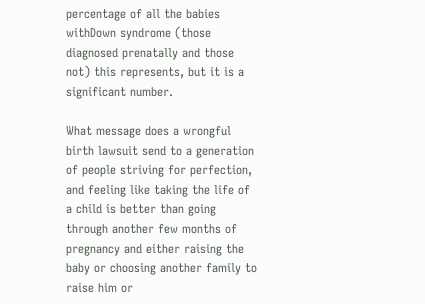percentage of all the babies withDown syndrome (those diagnosed prenatally and those not) this represents, but it is a significant number.

What message does a wrongful birth lawsuit send to a generation of people striving for perfection, and feeling like taking the life of a child is better than going through another few months of pregnancy and either raising the baby or choosing another family to raise him or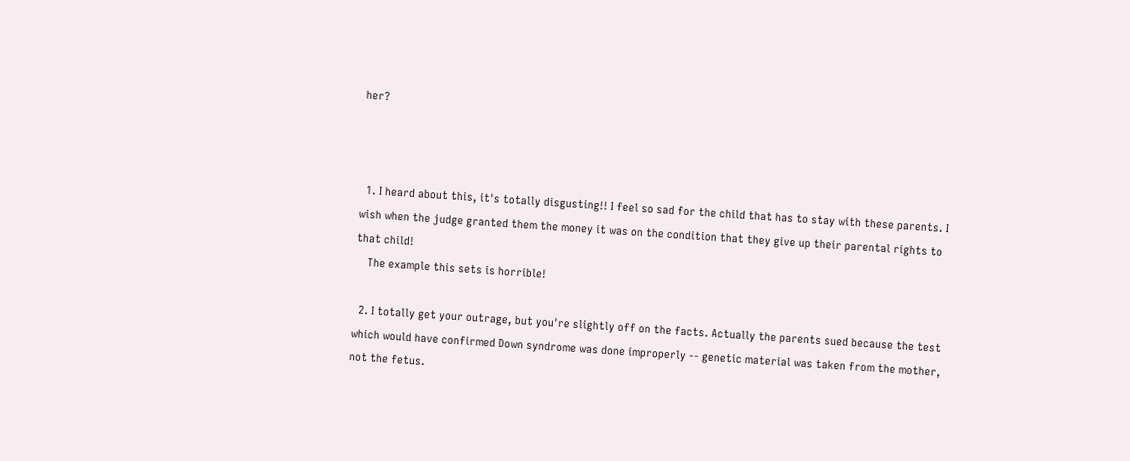her?



  1. I heard about this, it's totally disgusting!! I feel so sad for the child that has to stay with these parents. I wish when the judge granted them the money it was on the condition that they give up their parental rights to that child!
    The example this sets is horrible!

  2. I totally get your outrage, but you're slightly off on the facts. Actually the parents sued because the test which would have confirmed Down syndrome was done improperly -- genetic material was taken from the mother, not the fetus.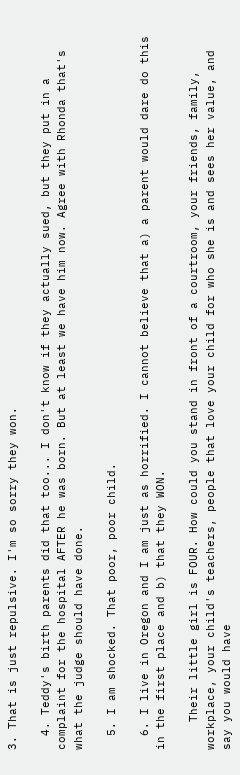3. That is just repulsive. I'm so sorry they won.

  4. Teddy's birth parents did that too... I don't know if they actually sued, but they put in a complaint for the hospital AFTER he was born. But at least we have him now. Agree with Rhonda that's what the judge should have done.

  5. I am shocked. That poor, poor child.

  6. I live in Oregon and I am just as horrified. I cannot believe that a) a parent would dare do this in the first place and b) that they WON.

    Their little girl is FOUR. How could you stand in front of a courtroom, your friends, family, workplace, your child's teachers, people that love your child for who she is and sees her value, and say you would have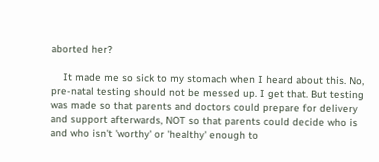aborted her?

    It made me so sick to my stomach when I heard about this. No, pre-natal testing should not be messed up. I get that. But testing was made so that parents and doctors could prepare for delivery and support afterwards, NOT so that parents could decide who is and who isn't 'worthy' or 'healthy' enough to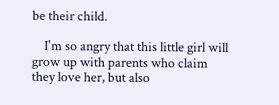be their child.

    I'm so angry that this little girl will grow up with parents who claim they love her, but also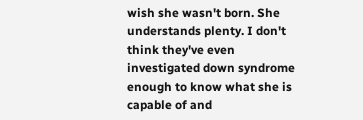wish she wasn't born. She understands plenty. I don't think they've even investigated down syndrome enough to know what she is capable of and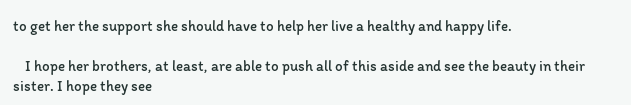to get her the support she should have to help her live a healthy and happy life.

    I hope her brothers, at least, are able to push all of this aside and see the beauty in their sister. I hope they see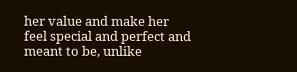her value and make her feel special and perfect and meant to be, unlike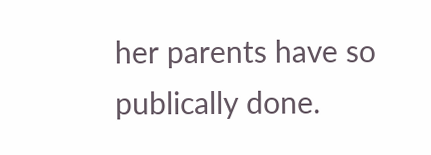her parents have so publically done.